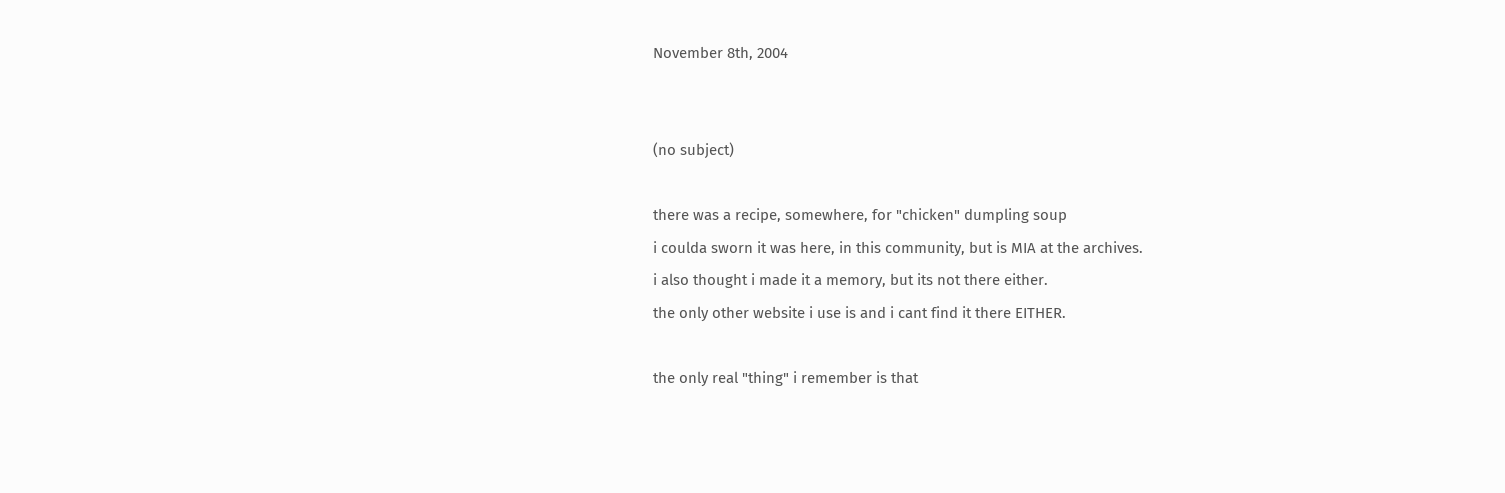November 8th, 2004


(no subject)

there was a recipe, somewhere, for "chicken" dumpling soup
i coulda sworn it was here, in this community, but is MIA at the archives.
i also thought i made it a memory, but its not there either.
the only other website i use is and i cant find it there EITHER.

the only real "thing" i remember is that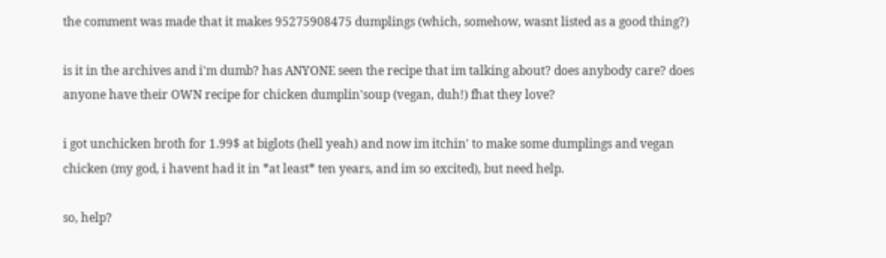the comment was made that it makes 95275908475 dumplings (which, somehow, wasnt listed as a good thing?)

is it in the archives and i'm dumb? has ANYONE seen the recipe that im talking about? does anybody care? does anyone have their OWN recipe for chicken dumplin'soup (vegan, duh!) fhat they love?

i got unchicken broth for 1.99$ at biglots (hell yeah) and now im itchin' to make some dumplings and vegan chicken (my god, i havent had it in *at least* ten years, and im so excited), but need help.

so, help?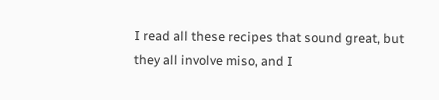I read all these recipes that sound great, but they all involve miso, and I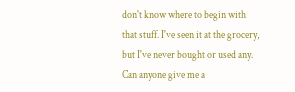don't know where to begin with that stuff. I've seen it at the grocery, but I've never bought or used any. Can anyone give me a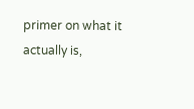primer on what it actually is,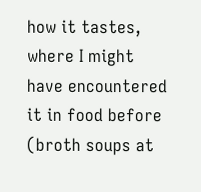how it tastes, where I might have encountered it in food before (broth soups at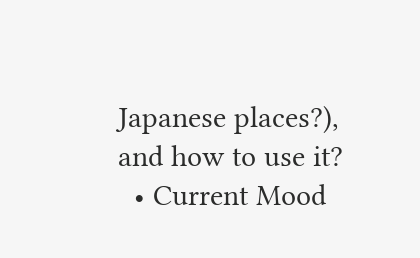Japanese places?), and how to use it?
  • Current Mood